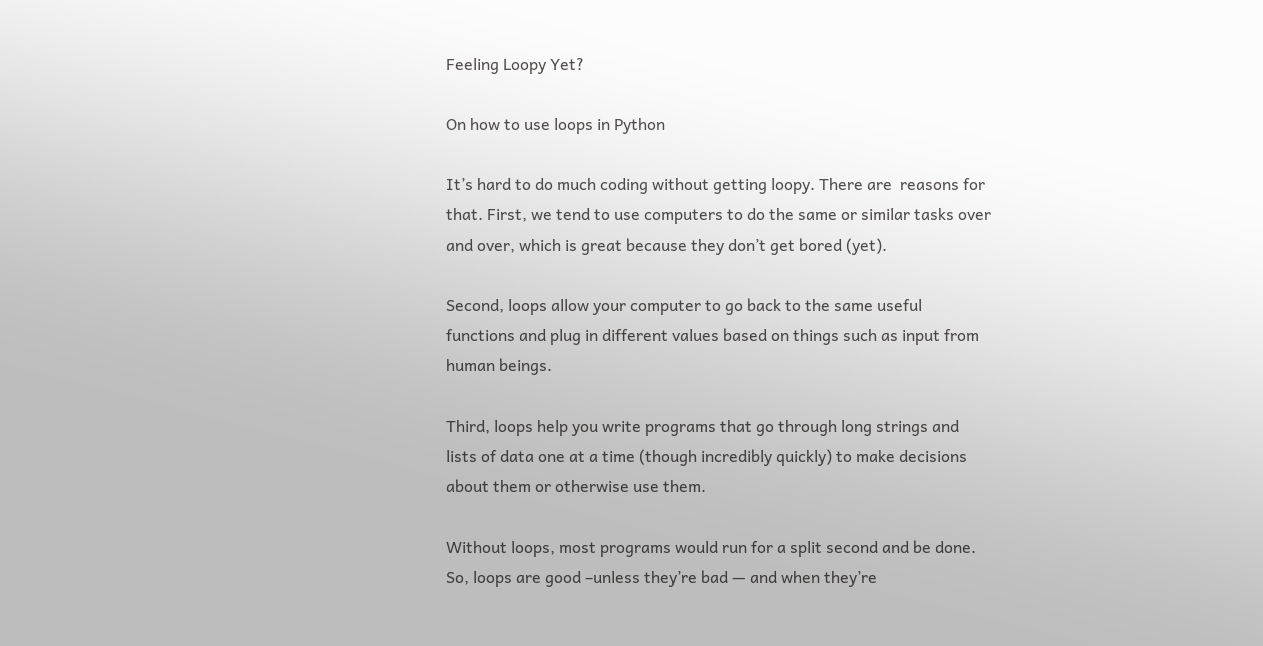Feeling Loopy Yet?

On how to use loops in Python

It’s hard to do much coding without getting loopy. There are  reasons for that. First, we tend to use computers to do the same or similar tasks over and over, which is great because they don’t get bored (yet).

Second, loops allow your computer to go back to the same useful functions and plug in different values based on things such as input from human beings.

Third, loops help you write programs that go through long strings and lists of data one at a time (though incredibly quickly) to make decisions about them or otherwise use them.

Without loops, most programs would run for a split second and be done. So, loops are good –unless they’re bad — and when they’re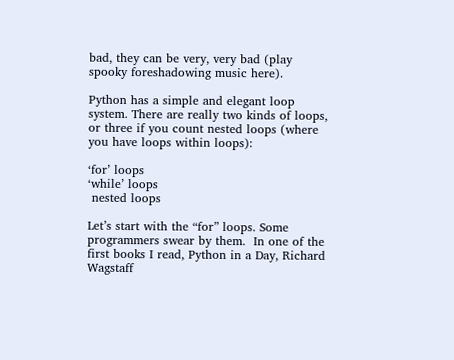bad, they can be very, very bad (play spooky foreshadowing music here).

Python has a simple and elegant loop system. There are really two kinds of loops, or three if you count nested loops (where you have loops within loops):

‘for’ loops
‘while’ loops
 nested loops

Let’s start with the “for” loops. Some programmers swear by them.  In one of the first books I read, Python in a Day, Richard Wagstaff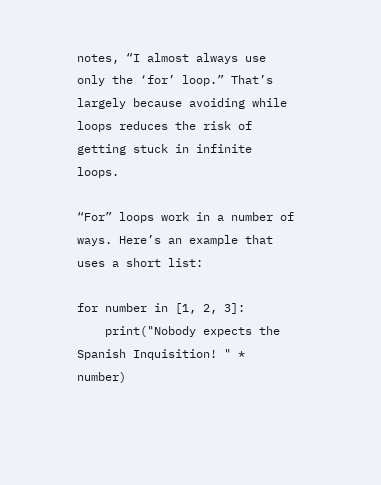notes, “I almost always use only the ‘for’ loop.” That’s largely because avoiding while loops reduces the risk of getting stuck in infinite loops.

“For” loops work in a number of ways. Here’s an example that uses a short list:

for number in [1, 2, 3]:
    print("Nobody expects the Spanish Inquisition! " * number)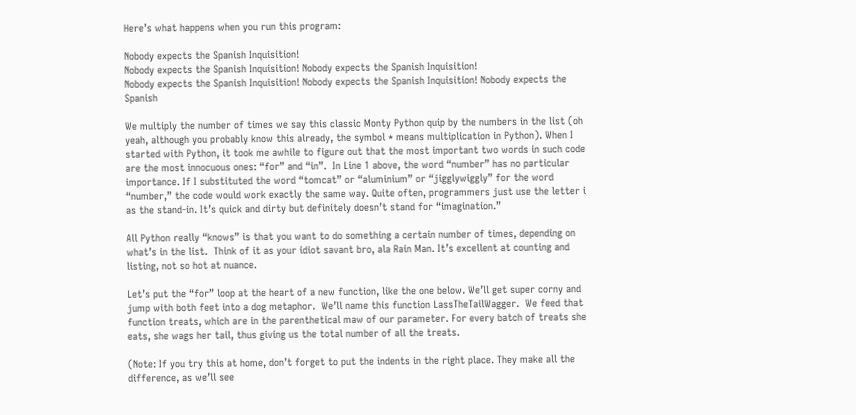Here’s what happens when you run this program:

Nobody expects the Spanish Inquisition!
Nobody expects the Spanish Inquisition! Nobody expects the Spanish Inquisition!
Nobody expects the Spanish Inquisition! Nobody expects the Spanish Inquisition! Nobody expects the Spanish

We multiply the number of times we say this classic Monty Python quip by the numbers in the list (oh yeah, although you probably know this already, the symbol * means multiplication in Python). When I started with Python, it took me awhile to figure out that the most important two words in such code are the most innocuous ones: “for” and “in”.  In Line 1 above, the word “number” has no particular importance. If I substituted the word “tomcat” or “aluminium” or “jigglywiggly” for the word “number,” the code would work exactly the same way. Quite often, programmers just use the letter i as the stand-in. It’s quick and dirty but definitely doesn’t stand for “imagination.”

All Python really “knows” is that you want to do something a certain number of times, depending on what’s in the list.  Think of it as your idiot savant bro, ala Rain Man. It’s excellent at counting and listing, not so hot at nuance.

Let’s put the “for” loop at the heart of a new function, like the one below. We’ll get super corny and jump with both feet into a dog metaphor.  We’ll name this function LassTheTailWagger.  We feed that function treats, which are in the parenthetical maw of our parameter. For every batch of treats she eats, she wags her tail, thus giving us the total number of all the treats.

(Note: If you try this at home, don’t forget to put the indents in the right place. They make all the difference, as we’ll see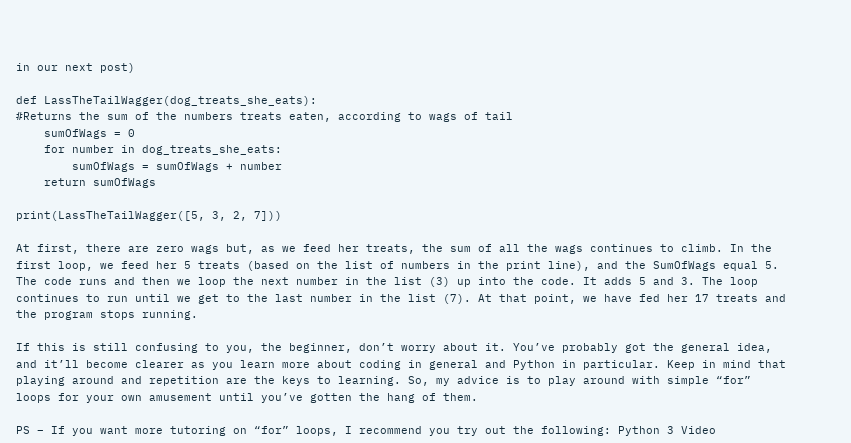in our next post)

def LassTheTailWagger(dog_treats_she_eats):
#Returns the sum of the numbers treats eaten, according to wags of tail
    sumOfWags = 0
    for number in dog_treats_she_eats:
        sumOfWags = sumOfWags + number
    return sumOfWags

print(LassTheTailWagger([5, 3, 2, 7]))

At first, there are zero wags but, as we feed her treats, the sum of all the wags continues to climb. In the first loop, we feed her 5 treats (based on the list of numbers in the print line), and the SumOfWags equal 5. The code runs and then we loop the next number in the list (3) up into the code. It adds 5 and 3. The loop continues to run until we get to the last number in the list (7). At that point, we have fed her 17 treats and the program stops running.

If this is still confusing to you, the beginner, don’t worry about it. You’ve probably got the general idea, and it’ll become clearer as you learn more about coding in general and Python in particular. Keep in mind that playing around and repetition are the keys to learning. So, my advice is to play around with simple “for” loops for your own amusement until you’ve gotten the hang of them.

PS – If you want more tutoring on “for” loops, I recommend you try out the following: Python 3 Video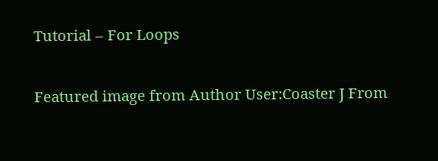Tutorial – For Loops

Featured image from Author User:Coaster J From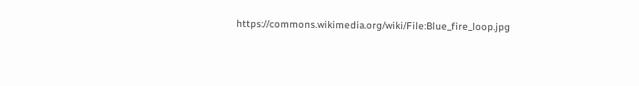https://commons.wikimedia.org/wiki/File:Blue_fire_loop.jpg